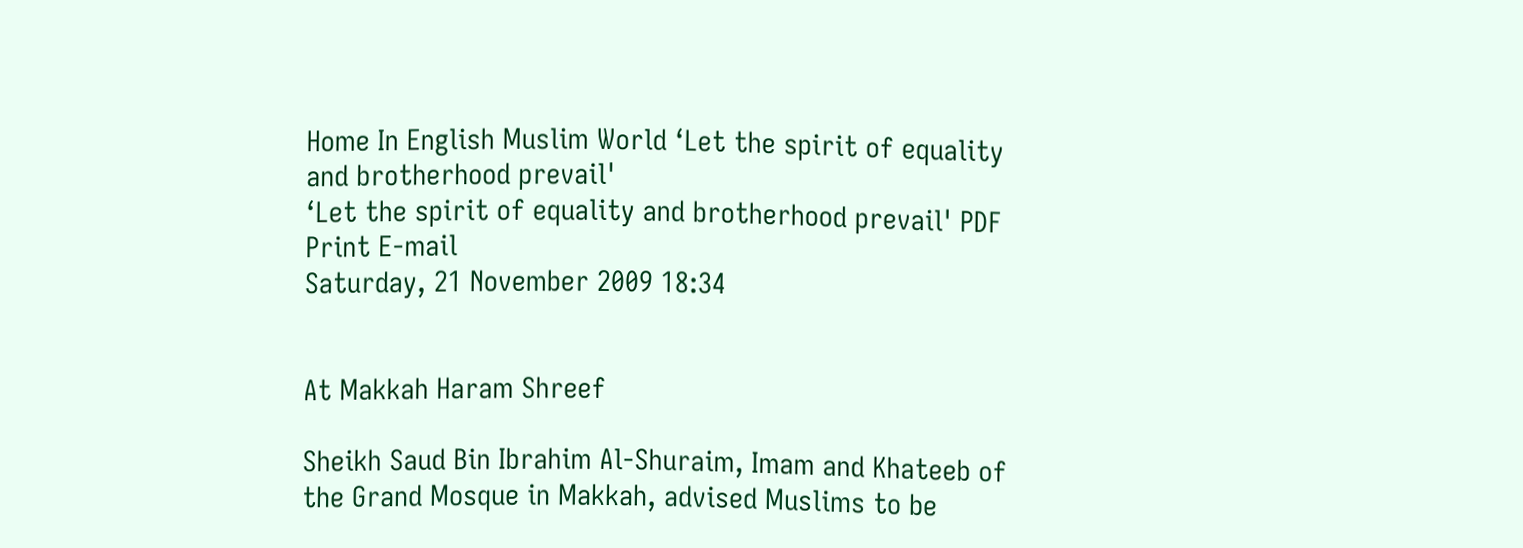Home In English Muslim World ‘Let the spirit of equality and brotherhood prevail'
‘Let the spirit of equality and brotherhood prevail' PDF Print E-mail
Saturday, 21 November 2009 18:34


At Makkah Haram Shreef

Sheikh Saud Bin Ibrahim Al-Shuraim, Imam and Khateeb of the Grand Mosque in Makkah, advised Muslims to be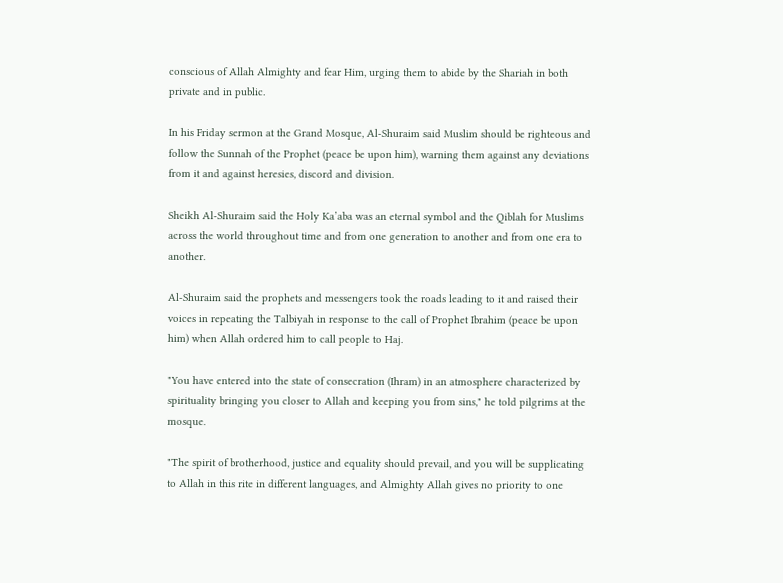conscious of Allah Almighty and fear Him, urging them to abide by the Shariah in both private and in public.

In his Friday sermon at the Grand Mosque, Al-Shuraim said Muslim should be righteous and follow the Sunnah of the Prophet (peace be upon him), warning them against any deviations from it and against heresies, discord and division.

Sheikh Al-Shuraim said the Holy Ka’aba was an eternal symbol and the Qiblah for Muslims across the world throughout time and from one generation to another and from one era to another.

Al-Shuraim said the prophets and messengers took the roads leading to it and raised their voices in repeating the Talbiyah in response to the call of Prophet Ibrahim (peace be upon him) when Allah ordered him to call people to Haj.

"You have entered into the state of consecration (Ihram) in an atmosphere characterized by spirituality bringing you closer to Allah and keeping you from sins," he told pilgrims at the mosque.

"The spirit of brotherhood, justice and equality should prevail, and you will be supplicating to Allah in this rite in different languages, and Almighty Allah gives no priority to one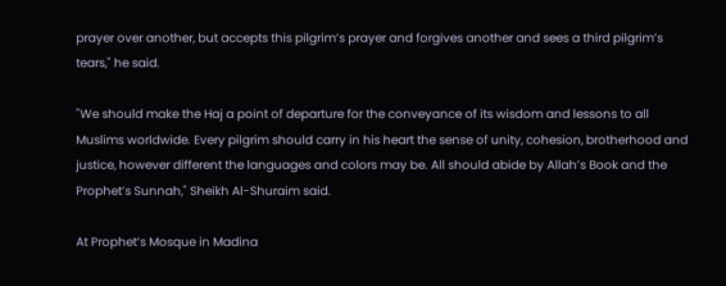prayer over another, but accepts this pilgrim’s prayer and forgives another and sees a third pilgrim’s tears," he said.

"We should make the Haj a point of departure for the conveyance of its wisdom and lessons to all Muslims worldwide. Every pilgrim should carry in his heart the sense of unity, cohesion, brotherhood and justice, however different the languages and colors may be. All should abide by Allah’s Book and the Prophet’s Sunnah," Sheikh Al-Shuraim said.

At Prophet’s Mosque in Madina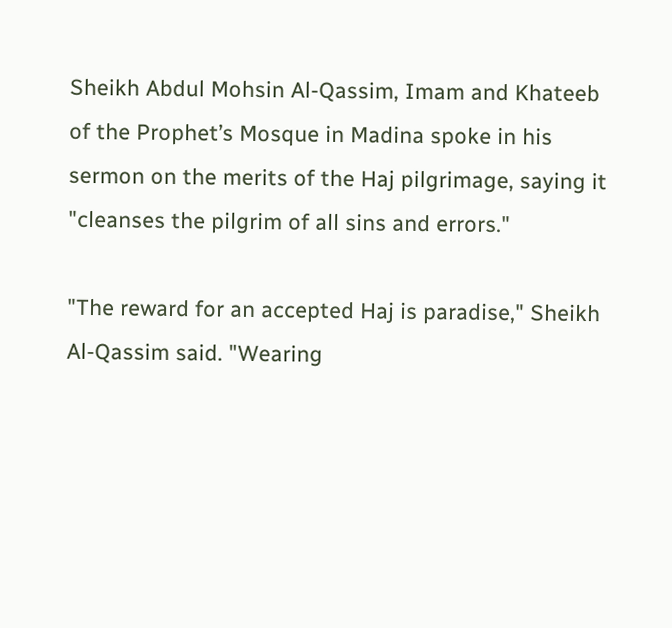Sheikh Abdul Mohsin Al-Qassim, Imam and Khateeb of the Prophet’s Mosque in Madina spoke in his sermon on the merits of the Haj pilgrimage, saying it "cleanses the pilgrim of all sins and errors."

"The reward for an accepted Haj is paradise," Sheikh Al-Qassim said. "Wearing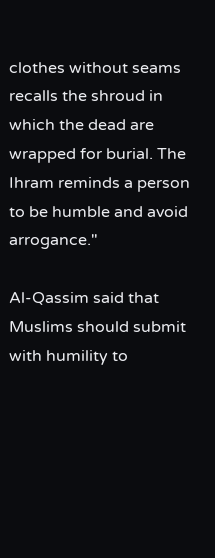clothes without seams recalls the shroud in which the dead are wrapped for burial. The Ihram reminds a person to be humble and avoid arrogance."

Al-Qassim said that Muslims should submit with humility to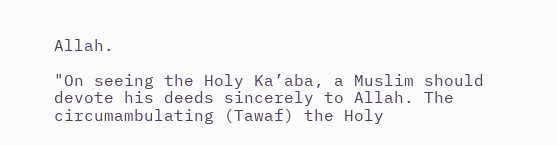Allah.

"On seeing the Holy Ka’aba, a Muslim should devote his deeds sincerely to Allah. The circumambulating (Tawaf) the Holy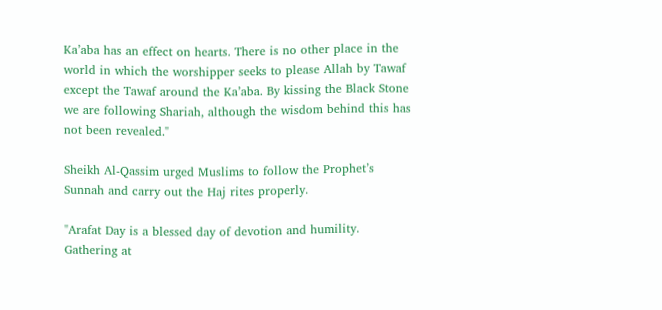Ka’aba has an effect on hearts. There is no other place in the world in which the worshipper seeks to please Allah by Tawaf except the Tawaf around the Ka’aba. By kissing the Black Stone we are following Shariah, although the wisdom behind this has not been revealed."

Sheikh Al-Qassim urged Muslims to follow the Prophet’s Sunnah and carry out the Haj rites properly.

"Arafat Day is a blessed day of devotion and humility. Gathering at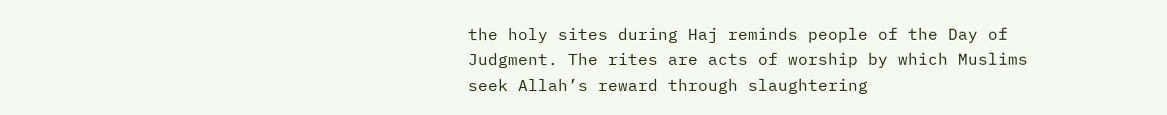the holy sites during Haj reminds people of the Day of Judgment. The rites are acts of worship by which Muslims seek Allah’s reward through slaughtering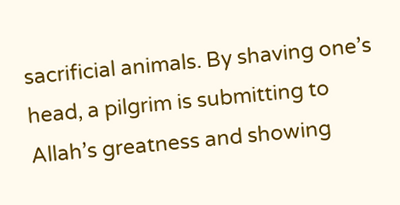sacrificial animals. By shaving one’s head, a pilgrim is submitting to Allah’s greatness and showing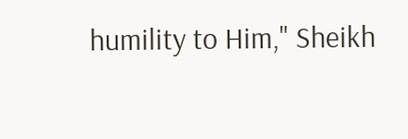humility to Him," Sheikh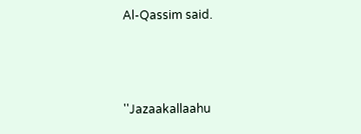Al-Qassim said.



''Jazaakallaahu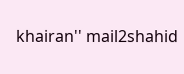khairan'' mail2shahid